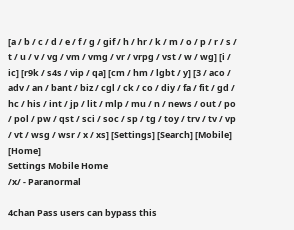[a / b / c / d / e / f / g / gif / h / hr / k / m / o / p / r / s / t / u / v / vg / vm / vmg / vr / vrpg / vst / w / wg] [i / ic] [r9k / s4s / vip / qa] [cm / hm / lgbt / y] [3 / aco / adv / an / bant / biz / cgl / ck / co / diy / fa / fit / gd / hc / his / int / jp / lit / mlp / mu / n / news / out / po / pol / pw / qst / sci / soc / sp / tg / toy / trv / tv / vp / vt / wsg / wsr / x / xs] [Settings] [Search] [Mobile] [Home]
Settings Mobile Home
/x/ - Paranormal

4chan Pass users can bypass this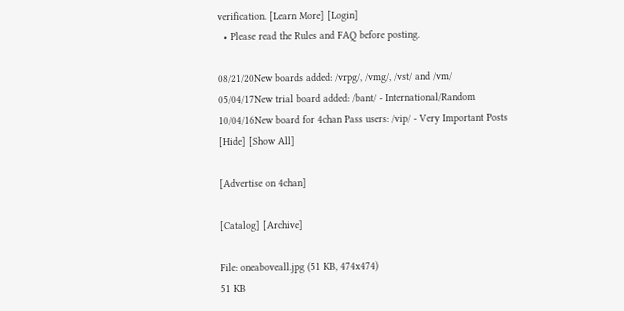verification. [Learn More] [Login]
  • Please read the Rules and FAQ before posting.

08/21/20New boards added: /vrpg/, /vmg/, /vst/ and /vm/
05/04/17New trial board added: /bant/ - International/Random
10/04/16New board for 4chan Pass users: /vip/ - Very Important Posts
[Hide] [Show All]

[Advertise on 4chan]

[Catalog] [Archive]

File: oneaboveall.jpg (51 KB, 474x474)
51 KB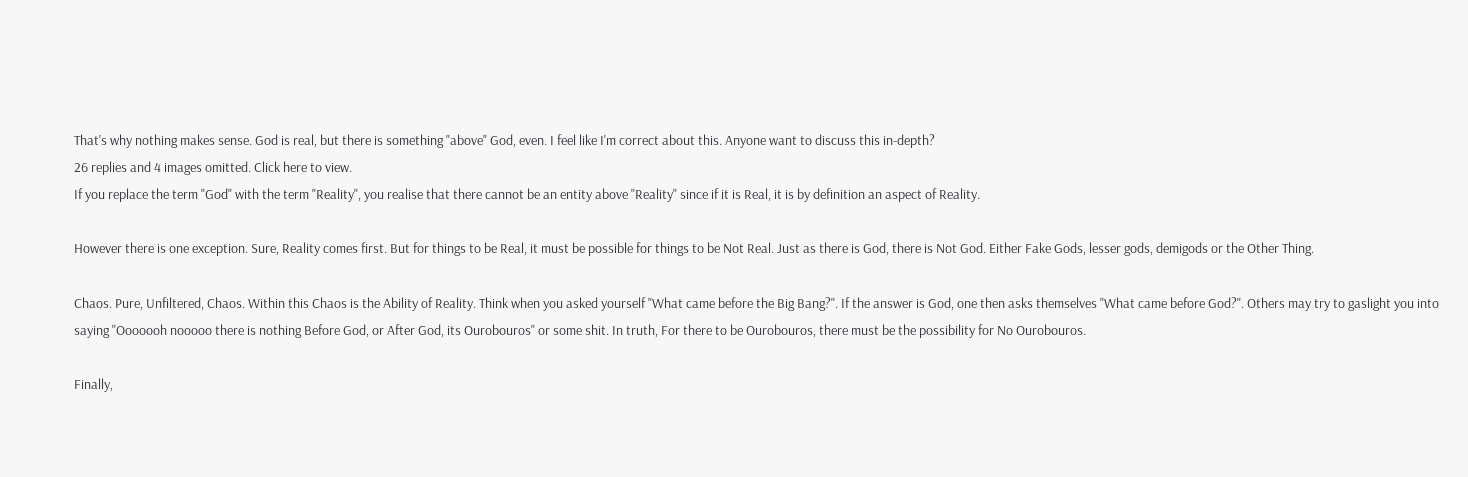That's why nothing makes sense. God is real, but there is something "above" God, even. I feel like I'm correct about this. Anyone want to discuss this in-depth?
26 replies and 4 images omitted. Click here to view.
If you replace the term "God" with the term "Reality", you realise that there cannot be an entity above "Reality" since if it is Real, it is by definition an aspect of Reality.

However there is one exception. Sure, Reality comes first. But for things to be Real, it must be possible for things to be Not Real. Just as there is God, there is Not God. Either Fake Gods, lesser gods, demigods or the Other Thing.

Chaos. Pure, Unfiltered, Chaos. Within this Chaos is the Ability of Reality. Think when you asked yourself "What came before the Big Bang?". If the answer is God, one then asks themselves "What came before God?". Others may try to gaslight you into saying "Ooooooh nooooo there is nothing Before God, or After God, its Ourobouros" or some shit. In truth, For there to be Ourobouros, there must be the possibility for No Ourobouros.

Finally,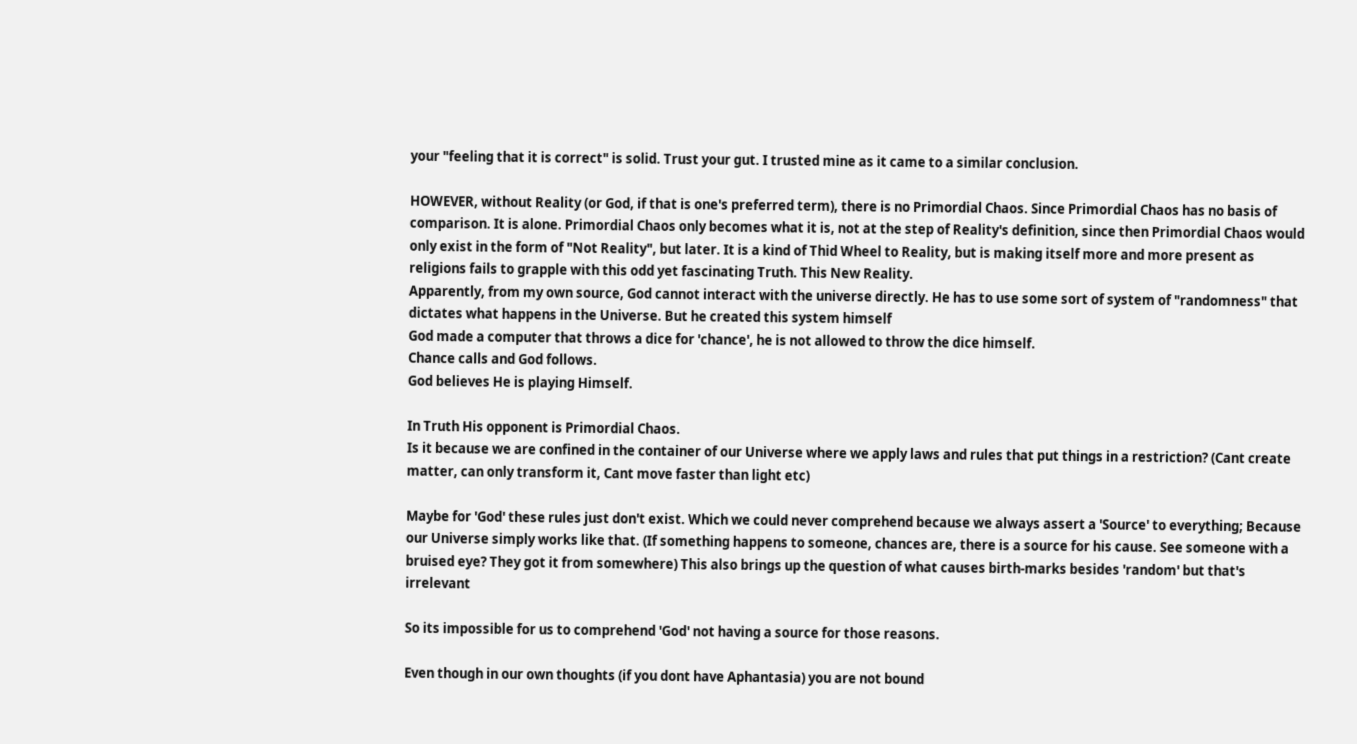your "feeling that it is correct" is solid. Trust your gut. I trusted mine as it came to a similar conclusion.

HOWEVER, without Reality (or God, if that is one's preferred term), there is no Primordial Chaos. Since Primordial Chaos has no basis of comparison. It is alone. Primordial Chaos only becomes what it is, not at the step of Reality's definition, since then Primordial Chaos would only exist in the form of "Not Reality", but later. It is a kind of Thid Wheel to Reality, but is making itself more and more present as religions fails to grapple with this odd yet fascinating Truth. This New Reality.
Apparently, from my own source, God cannot interact with the universe directly. He has to use some sort of system of "randomness" that dictates what happens in the Universe. But he created this system himself
God made a computer that throws a dice for 'chance', he is not allowed to throw the dice himself.
Chance calls and God follows.
God believes He is playing Himself.

In Truth His opponent is Primordial Chaos.
Is it because we are confined in the container of our Universe where we apply laws and rules that put things in a restriction? (Cant create matter, can only transform it, Cant move faster than light etc)

Maybe for 'God' these rules just don't exist. Which we could never comprehend because we always assert a 'Source' to everything; Because our Universe simply works like that. (If something happens to someone, chances are, there is a source for his cause. See someone with a bruised eye? They got it from somewhere) This also brings up the question of what causes birth-marks besides 'random' but that's irrelevant

So its impossible for us to comprehend 'God' not having a source for those reasons.

Even though in our own thoughts (if you dont have Aphantasia) you are not bound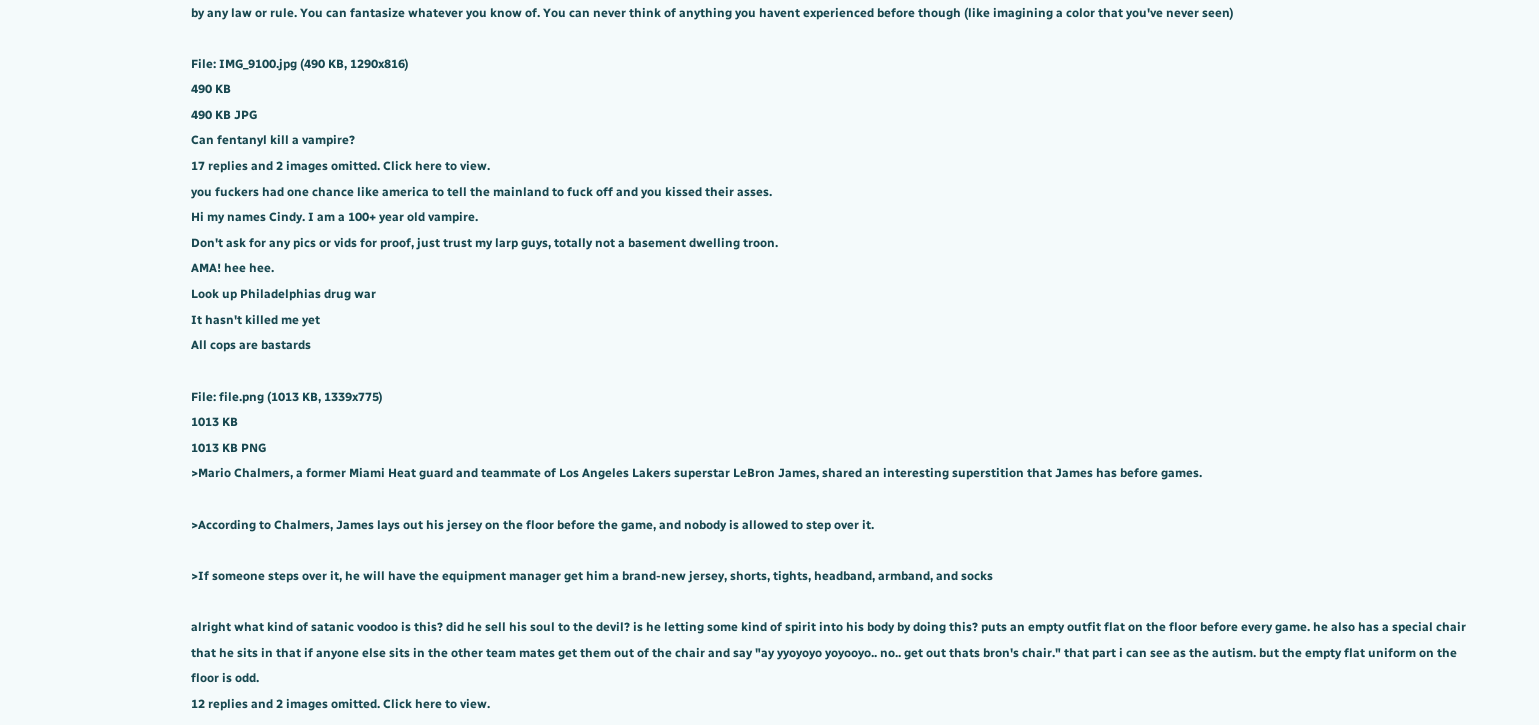by any law or rule. You can fantasize whatever you know of. You can never think of anything you havent experienced before though (like imagining a color that you've never seen)

File: IMG_9100.jpg (490 KB, 1290x816)
490 KB
490 KB JPG
Can fentanyl kill a vampire?
17 replies and 2 images omitted. Click here to view.
you fuckers had one chance like america to tell the mainland to fuck off and you kissed their asses.
Hi my names Cindy. I am a 100+ year old vampire.
Don't ask for any pics or vids for proof, just trust my larp guys, totally not a basement dwelling troon.
AMA! hee hee.
Look up Philadelphias drug war
It hasn't killed me yet
All cops are bastards

File: file.png (1013 KB, 1339x775)
1013 KB
1013 KB PNG
>Mario Chalmers, a former Miami Heat guard and teammate of Los Angeles Lakers superstar LeBron James, shared an interesting superstition that James has before games.

>According to Chalmers, James lays out his jersey on the floor before the game, and nobody is allowed to step over it.

>If someone steps over it, he will have the equipment manager get him a brand-new jersey, shorts, tights, headband, armband, and socks

alright what kind of satanic voodoo is this? did he sell his soul to the devil? is he letting some kind of spirit into his body by doing this? puts an empty outfit flat on the floor before every game. he also has a special chair that he sits in that if anyone else sits in the other team mates get them out of the chair and say "ay yyoyoyo yoyooyo.. no.. get out thats bron's chair." that part i can see as the autism. but the empty flat uniform on the floor is odd.
12 replies and 2 images omitted. Click here to view.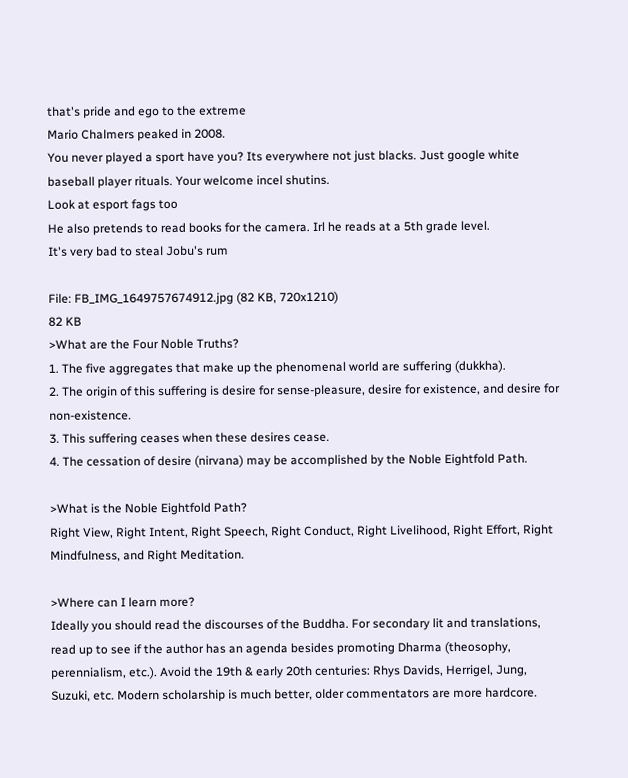that's pride and ego to the extreme
Mario Chalmers peaked in 2008.
You never played a sport have you? Its everywhere not just blacks. Just google white baseball player rituals. Your welcome incel shutins.
Look at esport fags too
He also pretends to read books for the camera. Irl he reads at a 5th grade level.
It's very bad to steal Jobu's rum

File: FB_IMG_1649757674912.jpg (82 KB, 720x1210)
82 KB
>What are the Four Noble Truths?
1. The five aggregates that make up the phenomenal world are suffering (dukkha).
2. The origin of this suffering is desire for sense-pleasure, desire for existence, and desire for non-existence.
3. This suffering ceases when these desires cease.
4. The cessation of desire (nirvana) may be accomplished by the Noble Eightfold Path.

>What is the Noble Eightfold Path?
Right View, Right Intent, Right Speech, Right Conduct, Right Livelihood, Right Effort, Right Mindfulness, and Right Meditation.

>Where can I learn more?
Ideally you should read the discourses of the Buddha. For secondary lit and translations, read up to see if the author has an agenda besides promoting Dharma (theosophy, perennialism, etc.). Avoid the 19th & early 20th centuries: Rhys Davids, Herrigel, Jung, Suzuki, etc. Modern scholarship is much better, older commentators are more hardcore.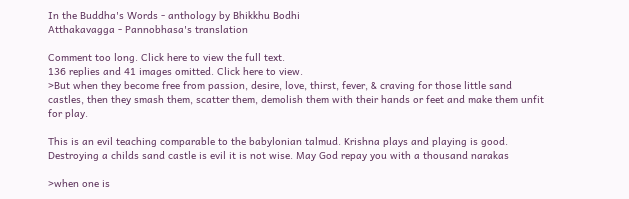In the Buddha's Words - anthology by Bhikkhu Bodhi
Atthakavagga - Pannobhasa's translation

Comment too long. Click here to view the full text.
136 replies and 41 images omitted. Click here to view.
>But when they become free from passion, desire, love, thirst, fever, & craving for those little sand castles, then they smash them, scatter them, demolish them with their hands or feet and make them unfit for play.

This is an evil teaching comparable to the babylonian talmud. Krishna plays and playing is good. Destroying a childs sand castle is evil it is not wise. May God repay you with a thousand narakas

>when one is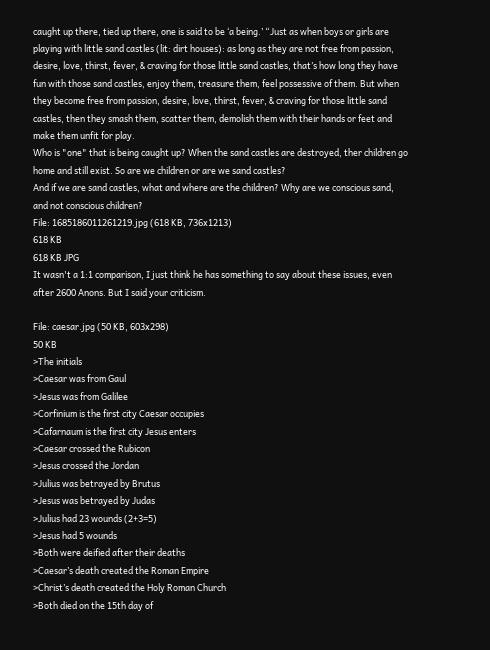caught up there, tied up there, one is said to be ‘a being.’ “Just as when boys or girls are playing with little sand castles (lit: dirt houses): as long as they are not free from passion, desire, love, thirst, fever, & craving for those little sand castles, that’s how long they have fun with those sand castles, enjoy them, treasure them, feel possessive of them. But when they become free from passion, desire, love, thirst, fever, & craving for those little sand castles, then they smash them, scatter them, demolish them with their hands or feet and make them unfit for play.
Who is "one" that is being caught up? When the sand castles are destroyed, ther children go home and still exist. So are we children or are we sand castles?
And if we are sand castles, what and where are the children? Why are we conscious sand, and not conscious children?
File: 1685186011261219.jpg (618 KB, 736x1213)
618 KB
618 KB JPG
It wasn't a 1:1 comparison, I just think he has something to say about these issues, even after 2600 Anons. But I said your criticism.

File: caesar.jpg (50 KB, 603x298)
50 KB
>The initials
>Caesar was from Gaul
>Jesus was from Galilee
>Corfinium is the first city Caesar occupies
>Cafarnaum is the first city Jesus enters
>Caesar crossed the Rubicon
>Jesus crossed the Jordan
>Julius was betrayed by Brutus
>Jesus was betrayed by Judas
>Julius had 23 wounds (2+3=5)
>Jesus had 5 wounds
>Both were deified after their deaths
>Caesar’s death created the Roman Empire
>Christ’s death created the Holy Roman Church
>Both died on the 15th day of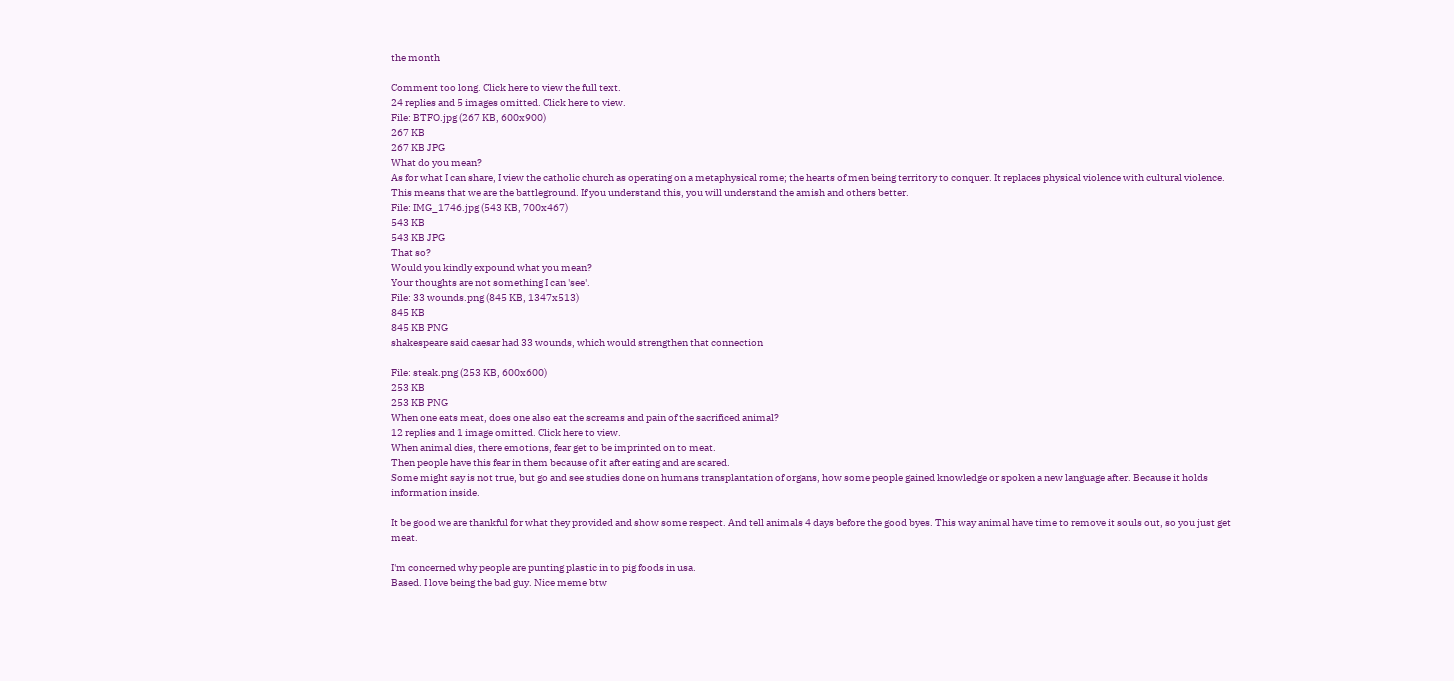the month

Comment too long. Click here to view the full text.
24 replies and 5 images omitted. Click here to view.
File: BTFO.jpg (267 KB, 600x900)
267 KB
267 KB JPG
What do you mean?
As for what I can share, I view the catholic church as operating on a metaphysical rome; the hearts of men being territory to conquer. It replaces physical violence with cultural violence.
This means that we are the battleground. If you understand this, you will understand the amish and others better.
File: IMG_1746.jpg (543 KB, 700x467)
543 KB
543 KB JPG
That so?
Would you kindly expound what you mean?
Your thoughts are not something I can 'see'.
File: 33 wounds.png (845 KB, 1347x513)
845 KB
845 KB PNG
shakespeare said caesar had 33 wounds, which would strengthen that connection

File: steak.png (253 KB, 600x600)
253 KB
253 KB PNG
When one eats meat, does one also eat the screams and pain of the sacrificed animal?
12 replies and 1 image omitted. Click here to view.
When animal dies, there emotions, fear get to be imprinted on to meat.
Then people have this fear in them because of it after eating and are scared.
Some might say is not true, but go and see studies done on humans transplantation of organs, how some people gained knowledge or spoken a new language after. Because it holds information inside.

It be good we are thankful for what they provided and show some respect. And tell animals 4 days before the good byes. This way animal have time to remove it souls out, so you just get meat.

I'm concerned why people are punting plastic in to pig foods in usa.
Based. I love being the bad guy. Nice meme btw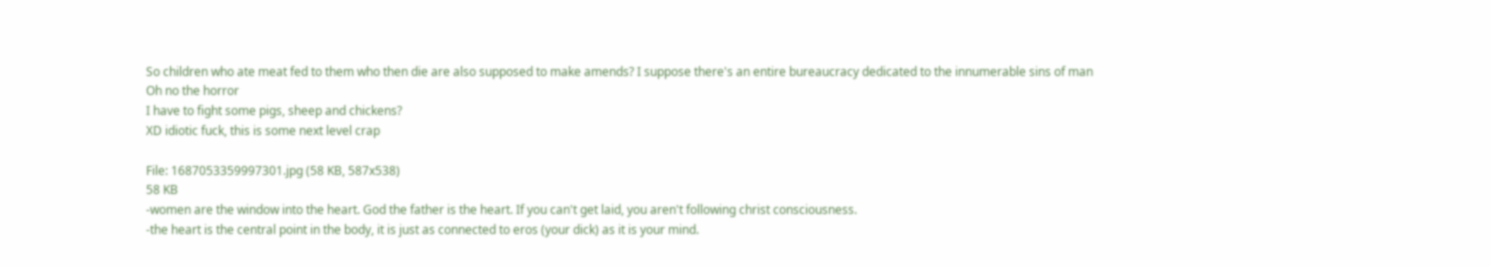So children who ate meat fed to them who then die are also supposed to make amends? I suppose there's an entire bureaucracy dedicated to the innumerable sins of man
Oh no the horror
I have to fight some pigs, sheep and chickens?
XD idiotic fuck, this is some next level crap

File: 1687053359997301.jpg (58 KB, 587x538)
58 KB
-women are the window into the heart. God the father is the heart. If you can't get laid, you aren't following christ consciousness.
-the heart is the central point in the body, it is just as connected to eros (your dick) as it is your mind.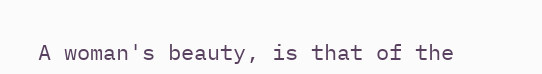A woman's beauty, is that of the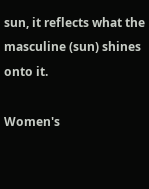sun, it reflects what the masculine (sun) shines onto it.

Women's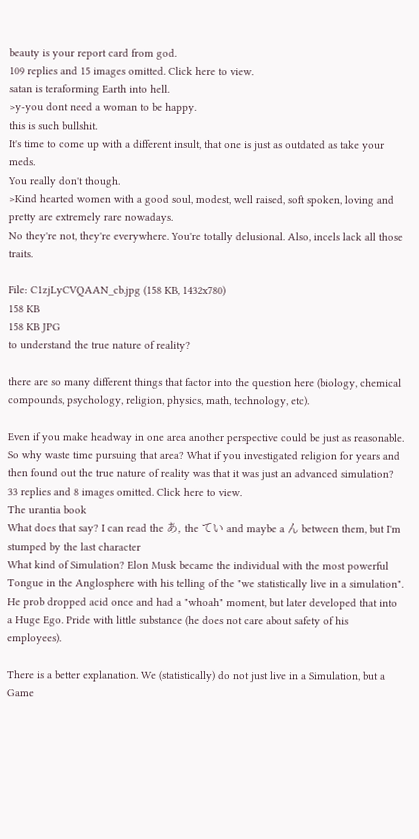beauty is your report card from god.
109 replies and 15 images omitted. Click here to view.
satan is teraforming Earth into hell.
>y-you dont need a woman to be happy.
this is such bullshit.
It's time to come up with a different insult, that one is just as outdated as take your meds.
You really don't though.
>Kind hearted women with a good soul, modest, well raised, soft spoken, loving and pretty are extremely rare nowadays.
No they're not, they're everywhere. You're totally delusional. Also, incels lack all those traits.

File: C1zjLyCVQAAN_cb.jpg (158 KB, 1432x780)
158 KB
158 KB JPG
to understand the true nature of reality?

there are so many different things that factor into the question here (biology, chemical compounds, psychology, religion, physics, math, technology, etc).

Even if you make headway in one area another perspective could be just as reasonable. So why waste time pursuing that area? What if you investigated religion for years and then found out the true nature of reality was that it was just an advanced simulation?
33 replies and 8 images omitted. Click here to view.
The urantia book
What does that say? I can read the あ, the てい and maybe a ん between them, but I'm stumped by the last character
What kind of Simulation? Elon Musk became the individual with the most powerful Tongue in the Anglosphere with his telling of the "we statistically live in a simulation". He prob dropped acid once and had a "whoah" moment, but later developed that into a Huge Ego. Pride with little substance (he does not care about safety of his employees).

There is a better explanation. We (statistically) do not just live in a Simulation, but a Game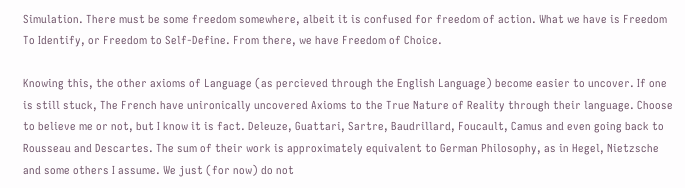Simulation. There must be some freedom somewhere, albeit it is confused for freedom of action. What we have is Freedom To Identify, or Freedom to Self-Define. From there, we have Freedom of Choice.

Knowing this, the other axioms of Language (as percieved through the English Language) become easier to uncover. If one is still stuck, The French have unironically uncovered Axioms to the True Nature of Reality through their language. Choose to believe me or not, but I know it is fact. Deleuze, Guattari, Sartre, Baudrillard, Foucault, Camus and even going back to Rousseau and Descartes. The sum of their work is approximately equivalent to German Philosophy, as in Hegel, Nietzsche and some others I assume. We just (for now) do not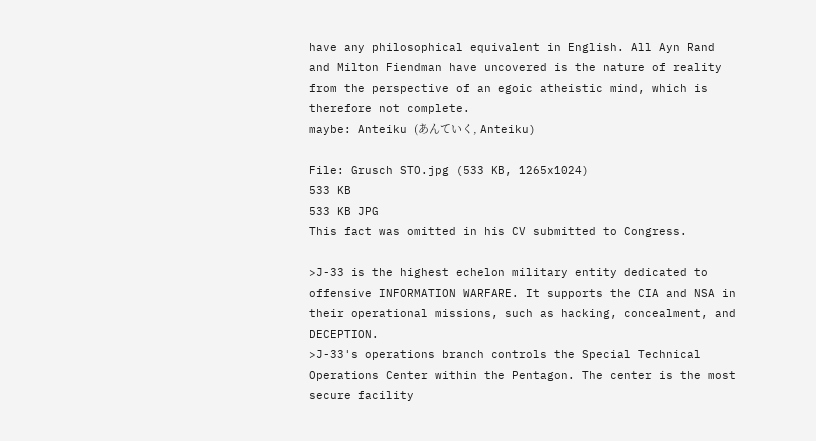have any philosophical equivalent in English. All Ayn Rand and Milton Fiendman have uncovered is the nature of reality from the perspective of an egoic atheistic mind, which is therefore not complete.
maybe: Anteiku (あんていく, Anteiku)

File: Grusch STO.jpg (533 KB, 1265x1024)
533 KB
533 KB JPG
This fact was omitted in his CV submitted to Congress.

>J-33 is the highest echelon military entity dedicated to offensive INFORMATION WARFARE. It supports the CIA and NSA in their operational missions, such as hacking, concealment, and DECEPTION.
>J-33's operations branch controls the Special Technical Operations Center within the Pentagon. The center is the most secure facility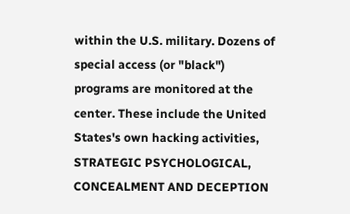within the U.S. military. Dozens of special access (or "black") programs are monitored at the center. These include the United States's own hacking activities, STRATEGIC PSYCHOLOGICAL, CONCEALMENT AND DECEPTION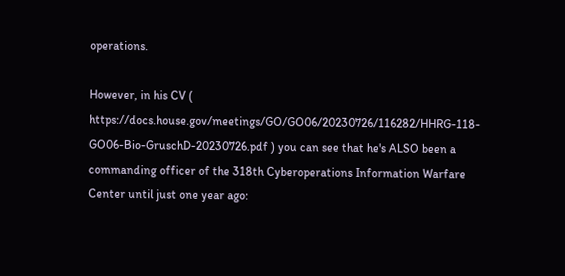operations.

However, in his CV ( https://docs.house.gov/meetings/GO/GO06/20230726/116282/HHRG-118-GO06-Bio-GruschD-20230726.pdf ) you can see that he's ALSO been a commanding officer of the 318th Cyberoperations Information Warfare Center until just one year ago: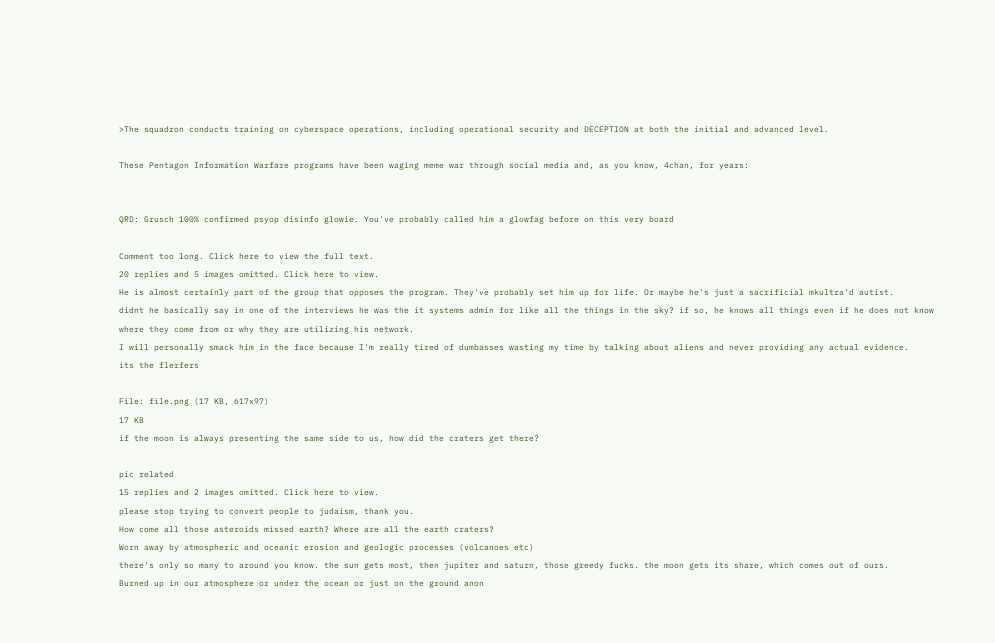>The squadron conducts training on cyberspace operations, including operational security and DECEPTION at both the initial and advanced level.

These Pentagon Information Warfare programs have been waging meme war through social media and, as you know, 4chan, for years:


QRD: Grusch 100% confirmed psyop disinfo glowie. You've probably called him a glowfag before on this very board

Comment too long. Click here to view the full text.
20 replies and 5 images omitted. Click here to view.
He is almost certainly part of the group that opposes the program. They've probably set him up for life. Or maybe he's just a sacrificial mkultra'd autist.
didnt he basically say in one of the interviews he was the it systems admin for like all the things in the sky? if so, he knows all things even if he does not know where they come from or why they are utilizing his network.
I will personally smack him in the face because I'm really tired of dumbasses wasting my time by talking about aliens and never providing any actual evidence.
its the flerfers

File: file.png (17 KB, 617x97)
17 KB
if the moon is always presenting the same side to us, how did the craters get there?

pic related
15 replies and 2 images omitted. Click here to view.
please stop trying to convert people to judaism, thank you.
How come all those asteroids missed earth? Where are all the earth craters?
Worn away by atmospheric and oceanic erosion and geologic processes (volcanoes etc)
there's only so many to around you know. the sun gets most, then jupiter and saturn, those greedy fucks. the moon gets its share, which comes out of ours.
Burned up in our atmosphere or under the ocean or just on the ground anon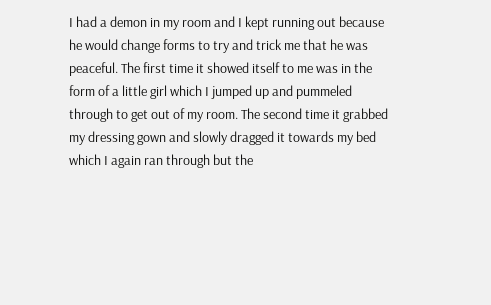I had a demon in my room and I kept running out because he would change forms to try and trick me that he was peaceful. The first time it showed itself to me was in the form of a little girl which I jumped up and pummeled through to get out of my room. The second time it grabbed my dressing gown and slowly dragged it towards my bed which I again ran through but the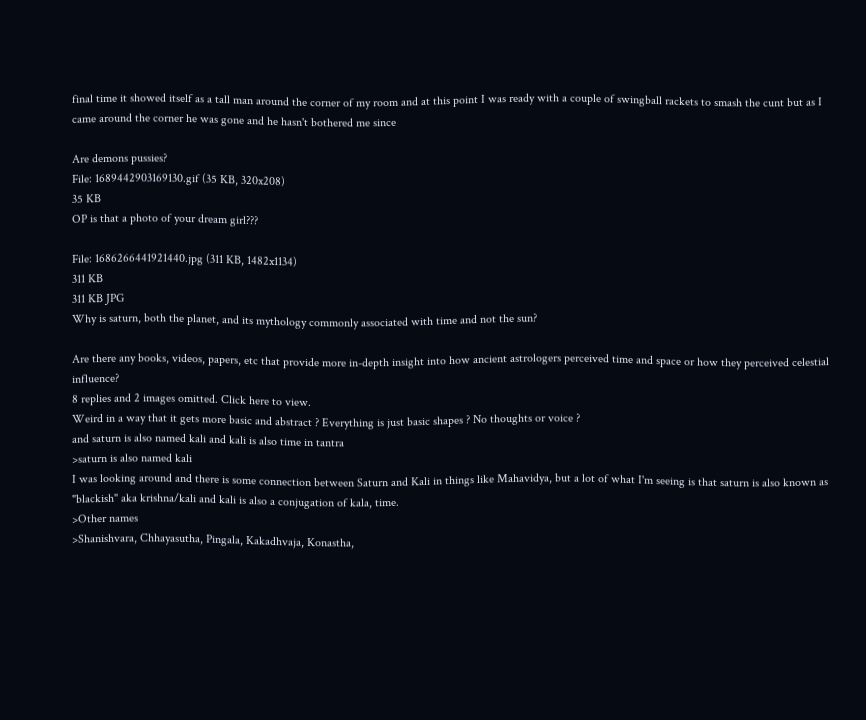final time it showed itself as a tall man around the corner of my room and at this point I was ready with a couple of swingball rackets to smash the cunt but as I came around the corner he was gone and he hasn't bothered me since

Are demons pussies?
File: 1689442903169130.gif (35 KB, 320x208)
35 KB
OP is that a photo of your dream girl???

File: 1686266441921440.jpg (311 KB, 1482x1134)
311 KB
311 KB JPG
Why is saturn, both the planet, and its mythology commonly associated with time and not the sun?

Are there any books, videos, papers, etc that provide more in-depth insight into how ancient astrologers perceived time and space or how they perceived celestial influence?
8 replies and 2 images omitted. Click here to view.
Weird in a way that it gets more basic and abstract ? Everything is just basic shapes ? No thoughts or voice ?
and saturn is also named kali and kali is also time in tantra
>saturn is also named kali
I was looking around and there is some connection between Saturn and Kali in things like Mahavidya, but a lot of what I'm seeing is that saturn is also known as "blackish" aka krishna/kali and kali is also a conjugation of kala, time.
>Other names
>Shanishvara, Chhayasutha, Pingala, Kakadhvaja, Konastha,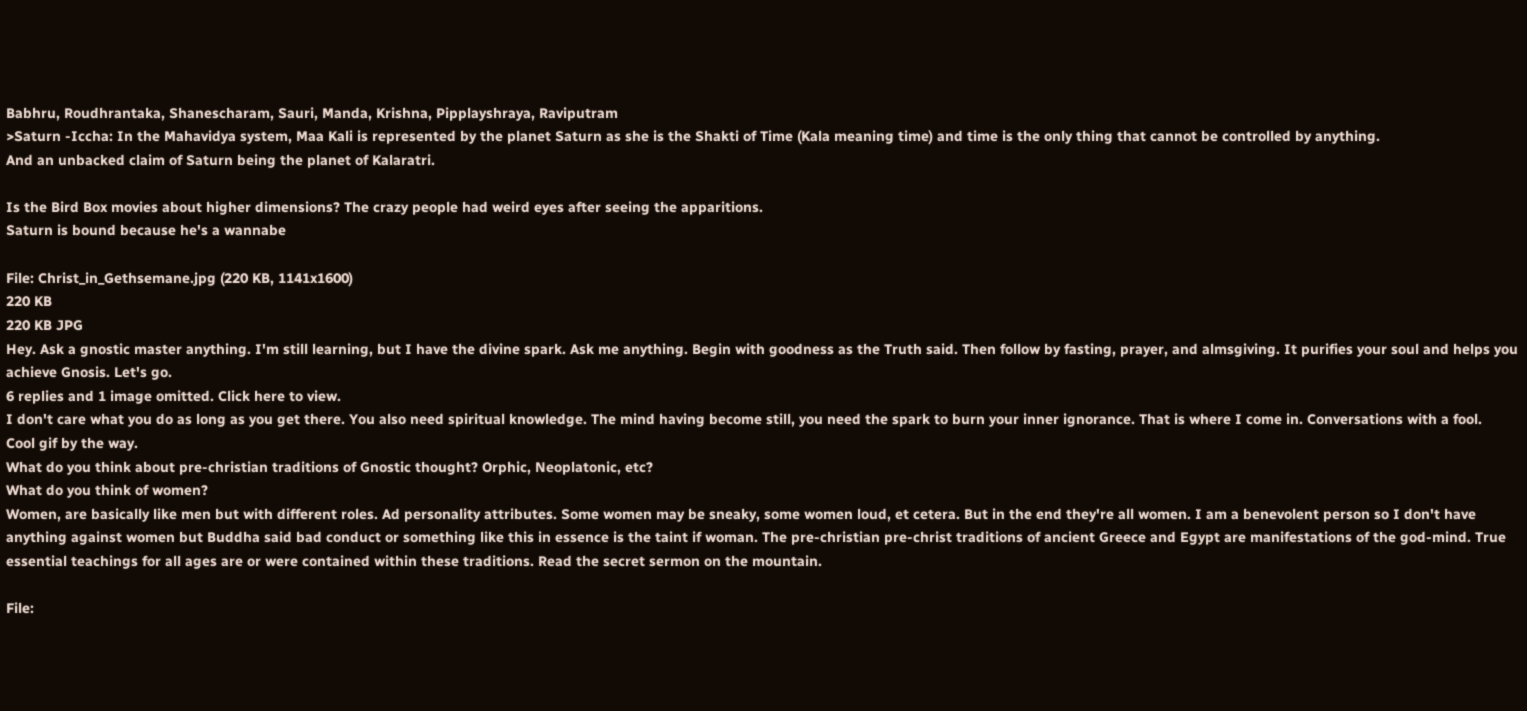Babhru, Roudhrantaka, Shanescharam, Sauri, Manda, Krishna, Pipplayshraya, Raviputram
>Saturn -Iccha: In the Mahavidya system, Maa Kali is represented by the planet Saturn as she is the Shakti of Time (Kala meaning time) and time is the only thing that cannot be controlled by anything.
And an unbacked claim of Saturn being the planet of Kalaratri.

Is the Bird Box movies about higher dimensions? The crazy people had weird eyes after seeing the apparitions.
Saturn is bound because he's a wannabe

File: Christ_in_Gethsemane.jpg (220 KB, 1141x1600)
220 KB
220 KB JPG
Hey. Ask a gnostic master anything. I'm still learning, but I have the divine spark. Ask me anything. Begin with goodness as the Truth said. Then follow by fasting, prayer, and almsgiving. It purifies your soul and helps you achieve Gnosis. Let's go.
6 replies and 1 image omitted. Click here to view.
I don't care what you do as long as you get there. You also need spiritual knowledge. The mind having become still, you need the spark to burn your inner ignorance. That is where I come in. Conversations with a fool.
Cool gif by the way.
What do you think about pre-christian traditions of Gnostic thought? Orphic, Neoplatonic, etc?
What do you think of women?
Women, are basically like men but with different roles. Ad personality attributes. Some women may be sneaky, some women loud, et cetera. But in the end they're all women. I am a benevolent person so I don't have anything against women but Buddha said bad conduct or something like this in essence is the taint if woman. The pre-christian pre-christ traditions of ancient Greece and Egypt are manifestations of the god-mind. True essential teachings for all ages are or were contained within these traditions. Read the secret sermon on the mountain.

File: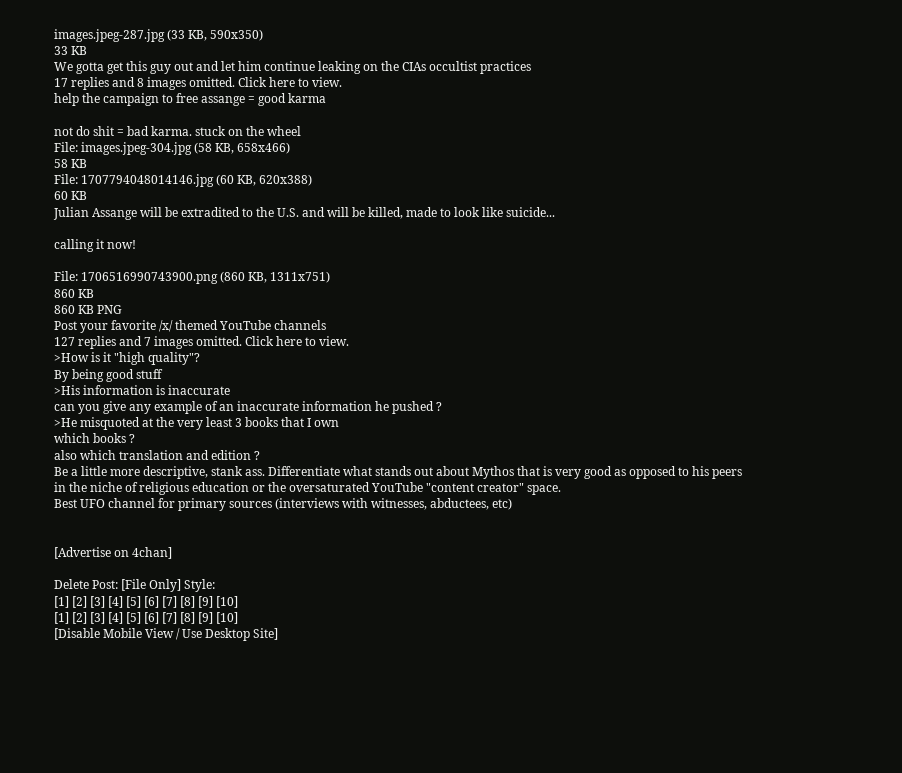images.jpeg-287.jpg (33 KB, 590x350)
33 KB
We gotta get this guy out and let him continue leaking on the CIAs occultist practices
17 replies and 8 images omitted. Click here to view.
help the campaign to free assange = good karma

not do shit = bad karma. stuck on the wheel
File: images.jpeg-304.jpg (58 KB, 658x466)
58 KB
File: 1707794048014146.jpg (60 KB, 620x388)
60 KB
Julian Assange will be extradited to the U.S. and will be killed, made to look like suicide...

calling it now!

File: 1706516990743900.png (860 KB, 1311x751)
860 KB
860 KB PNG
Post your favorite /x/ themed YouTube channels
127 replies and 7 images omitted. Click here to view.
>How is it "high quality"?
By being good stuff
>His information is inaccurate
can you give any example of an inaccurate information he pushed ?
>He misquoted at the very least 3 books that I own
which books ?
also which translation and edition ?
Be a little more descriptive, stank ass. Differentiate what stands out about Mythos that is very good as opposed to his peers in the niche of religious education or the oversaturated YouTube "content creator" space.
Best UFO channel for primary sources (interviews with witnesses, abductees, etc)


[Advertise on 4chan]

Delete Post: [File Only] Style:
[1] [2] [3] [4] [5] [6] [7] [8] [9] [10]
[1] [2] [3] [4] [5] [6] [7] [8] [9] [10]
[Disable Mobile View / Use Desktop Site]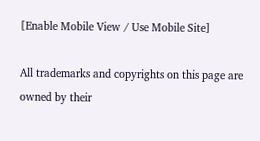[Enable Mobile View / Use Mobile Site]

All trademarks and copyrights on this page are owned by their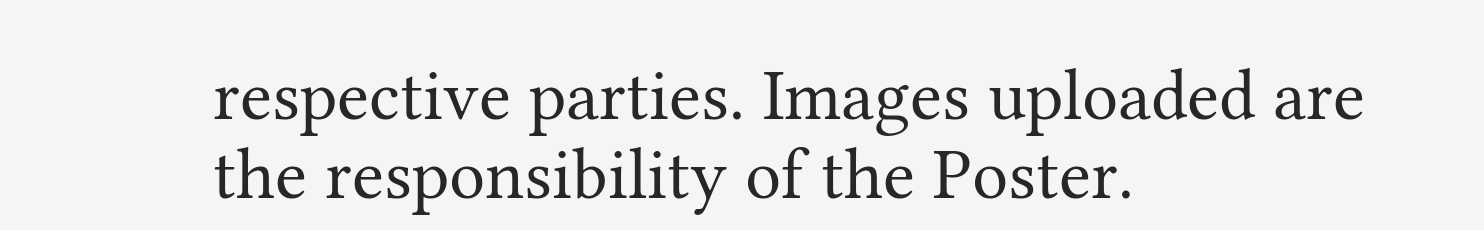respective parties. Images uploaded are the responsibility of the Poster.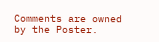Comments are owned by the Poster.